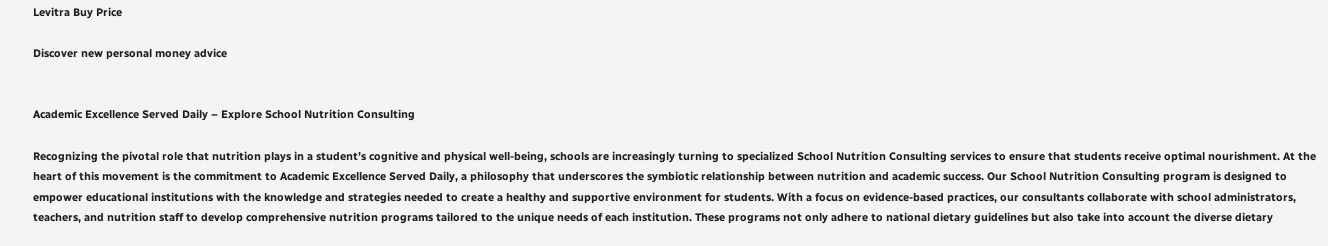Levitra Buy Price

Discover new personal money advice


Academic Excellence Served Daily – Explore School Nutrition Consulting

Recognizing the pivotal role that nutrition plays in a student’s cognitive and physical well-being, schools are increasingly turning to specialized School Nutrition Consulting services to ensure that students receive optimal nourishment. At the heart of this movement is the commitment to Academic Excellence Served Daily, a philosophy that underscores the symbiotic relationship between nutrition and academic success. Our School Nutrition Consulting program is designed to empower educational institutions with the knowledge and strategies needed to create a healthy and supportive environment for students. With a focus on evidence-based practices, our consultants collaborate with school administrators, teachers, and nutrition staff to develop comprehensive nutrition programs tailored to the unique needs of each institution. These programs not only adhere to national dietary guidelines but also take into account the diverse dietary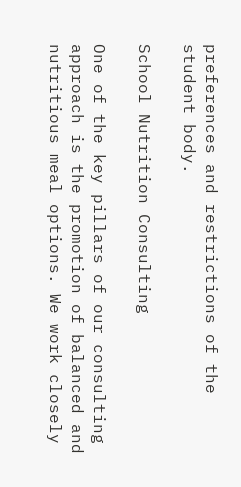preferences and restrictions of the student body.

School Nutrition Consulting

One of the key pillars of our consulting approach is the promotion of balanced and nutritious meal options. We work closely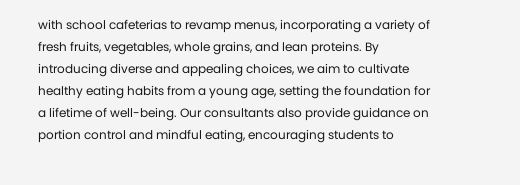with school cafeterias to revamp menus, incorporating a variety of fresh fruits, vegetables, whole grains, and lean proteins. By introducing diverse and appealing choices, we aim to cultivate healthy eating habits from a young age, setting the foundation for a lifetime of well-being. Our consultants also provide guidance on portion control and mindful eating, encouraging students to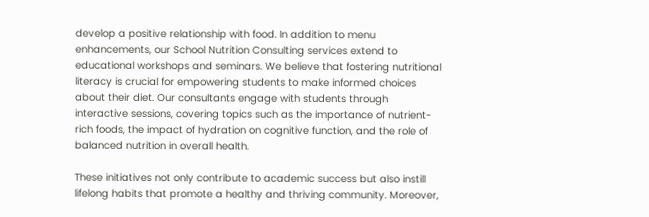develop a positive relationship with food. In addition to menu enhancements, our School Nutrition Consulting services extend to educational workshops and seminars. We believe that fostering nutritional literacy is crucial for empowering students to make informed choices about their diet. Our consultants engage with students through interactive sessions, covering topics such as the importance of nutrient-rich foods, the impact of hydration on cognitive function, and the role of balanced nutrition in overall health.

These initiatives not only contribute to academic success but also instill lifelong habits that promote a healthy and thriving community. Moreover,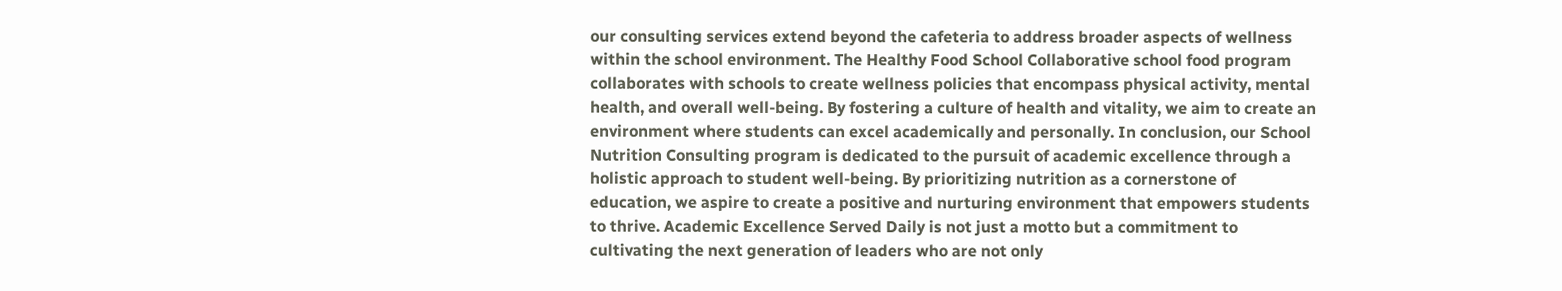our consulting services extend beyond the cafeteria to address broader aspects of wellness within the school environment. The Healthy Food School Collaborative school food program collaborates with schools to create wellness policies that encompass physical activity, mental health, and overall well-being. By fostering a culture of health and vitality, we aim to create an environment where students can excel academically and personally. In conclusion, our School Nutrition Consulting program is dedicated to the pursuit of academic excellence through a holistic approach to student well-being. By prioritizing nutrition as a cornerstone of education, we aspire to create a positive and nurturing environment that empowers students to thrive. Academic Excellence Served Daily is not just a motto but a commitment to cultivating the next generation of leaders who are not only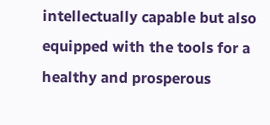intellectually capable but also equipped with the tools for a healthy and prosperous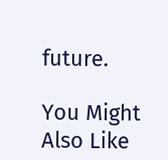future.

You Might Also Like